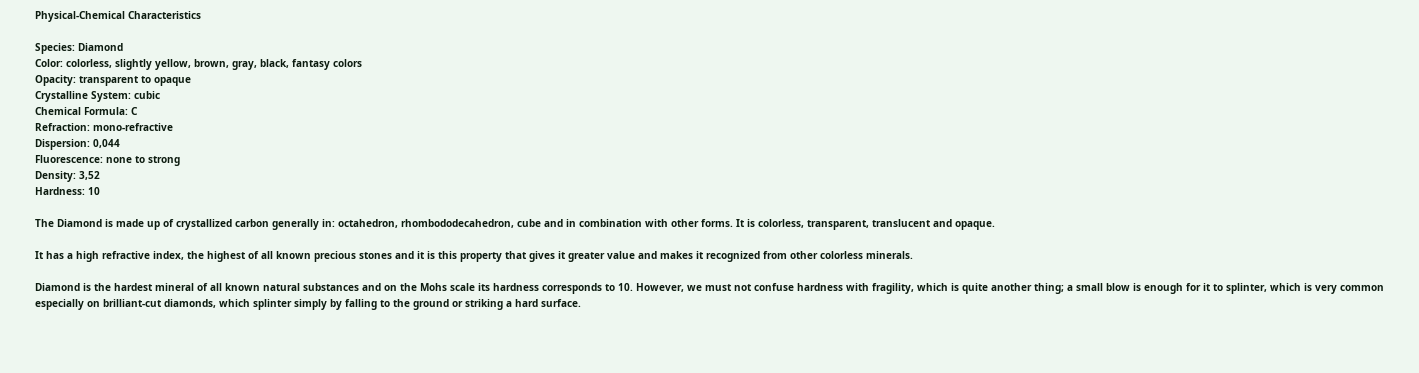Physical-Chemical Characteristics

Species: Diamond
Color: colorless, slightly yellow, brown, gray, black, fantasy colors
Opacity: transparent to opaque
Crystalline System: cubic
Chemical Formula: C
Refraction: mono-refractive
Dispersion: 0,044
Fluorescence: none to strong
Density: 3,52
Hardness: 10

The Diamond is made up of crystallized carbon generally in: octahedron, rhombododecahedron, cube and in combination with other forms. It is colorless, transparent, translucent and opaque.

It has a high refractive index, the highest of all known precious stones and it is this property that gives it greater value and makes it recognized from other colorless minerals.

Diamond is the hardest mineral of all known natural substances and on the Mohs scale its hardness corresponds to 10. However, we must not confuse hardness with fragility, which is quite another thing; a small blow is enough for it to splinter, which is very common especially on brilliant-cut diamonds, which splinter simply by falling to the ground or striking a hard surface.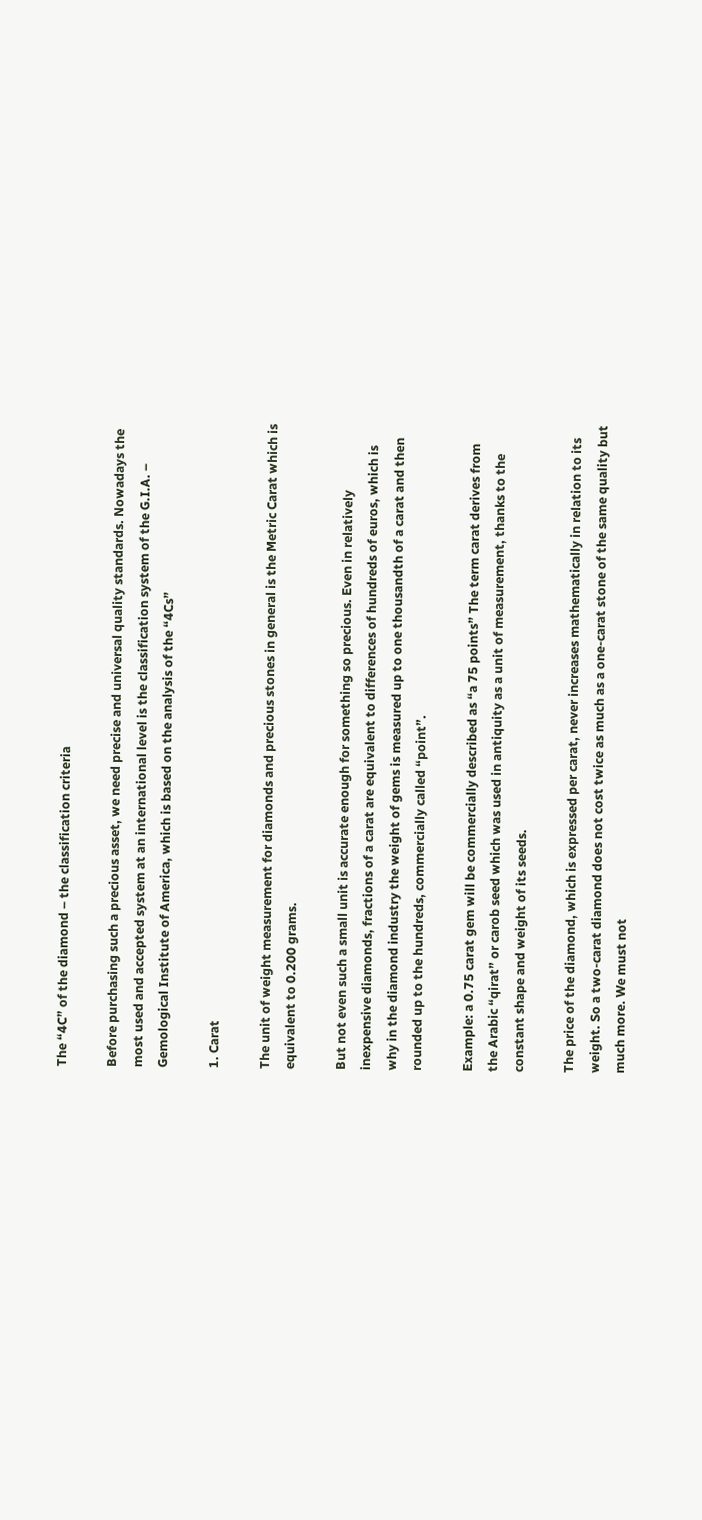The “4C” of the diamond – the classification criteria

Before purchasing such a precious asset, we need precise and universal quality standards. Nowadays the most used and accepted system at an international level is the classification system of the G.I.A. – Gemological Institute of America, which is based on the analysis of the “4Cs”

1. Carat

The unit of weight measurement for diamonds and precious stones in general is the Metric Carat which is equivalent to 0.200 grams.

But not even such a small unit is accurate enough for something so precious. Even in relatively inexpensive diamonds, fractions of a carat are equivalent to differences of hundreds of euros, which is why in the diamond industry the weight of gems is measured up to one thousandth of a carat and then rounded up to the hundreds, commercially called “point”.

Example: a 0.75 carat gem will be commercially described as “a 75 points” The term carat derives from the Arabic “qirat” or carob seed which was used in antiquity as a unit of measurement, thanks to the constant shape and weight of its seeds.

The price of the diamond, which is expressed per carat, never increases mathematically in relation to its weight. So a two-carat diamond does not cost twice as much as a one-carat stone of the same quality but much more. We must not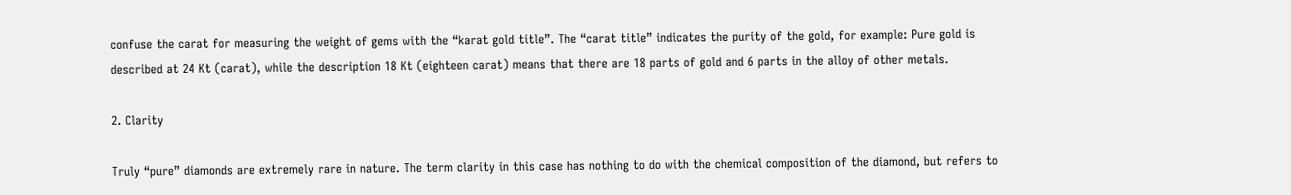confuse the carat for measuring the weight of gems with the “karat gold title”. The “carat title” indicates the purity of the gold, for example: Pure gold is described at 24 Kt (carat), while the description 18 Kt (eighteen carat) means that there are 18 parts of gold and 6 parts in the alloy of other metals.

2. Clarity

Truly “pure” diamonds are extremely rare in nature. The term clarity in this case has nothing to do with the chemical composition of the diamond, but refers to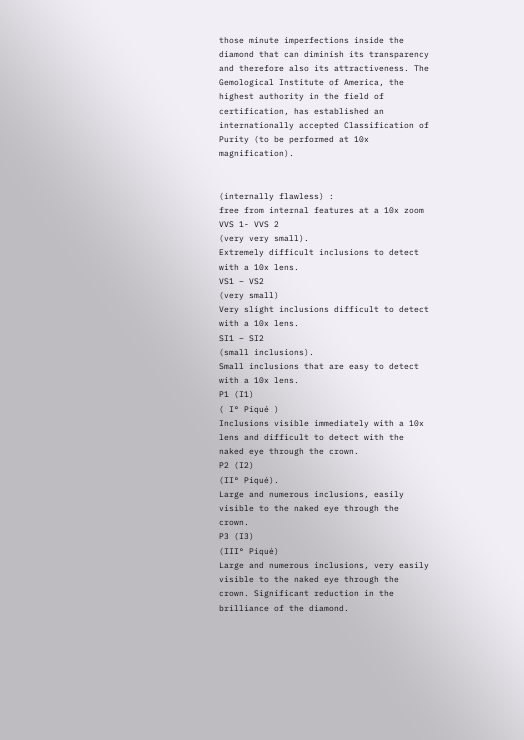those minute imperfections inside the diamond that can diminish its transparency and therefore also its attractiveness. The Gemological Institute of America, the highest authority in the field of certification, has established an internationally accepted Classification of Purity (to be performed at 10x magnification).


(internally flawless) :
free from internal features at a 10x zoom
VVS 1- VVS 2
(very very small).
Extremely difficult inclusions to detect with a 10x lens.
VS1 – VS2
(very small)
Very slight inclusions difficult to detect with a 10x lens.
SI1 – SI2
(small inclusions).
Small inclusions that are easy to detect with a 10x lens.
P1 (I1)
( I° Piqué )
Inclusions visible immediately with a 10x lens and difficult to detect with the naked eye through the crown.
P2 (I2)
(II° Piqué).
Large and numerous inclusions, easily visible to the naked eye through the crown.
P3 (I3)
(III° Piqué)
Large and numerous inclusions, very easily visible to the naked eye through the crown. Significant reduction in the brilliance of the diamond.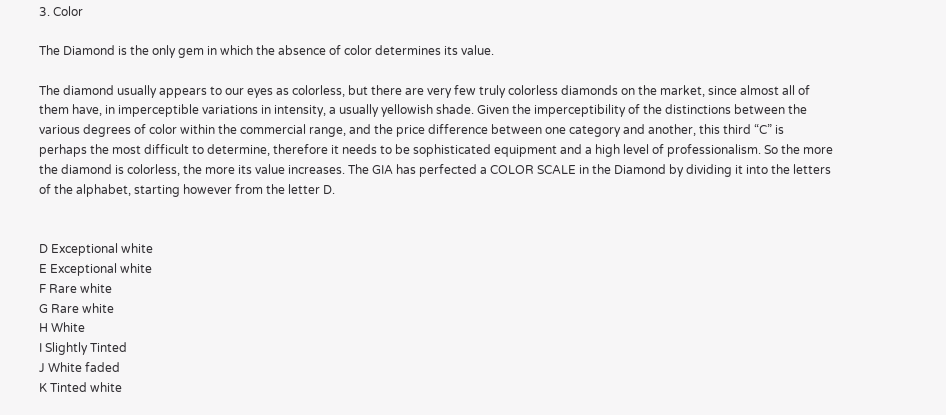3. Color

The Diamond is the only gem in which the absence of color determines its value.

The diamond usually appears to our eyes as colorless, but there are very few truly colorless diamonds on the market, since almost all of them have, in imperceptible variations in intensity, a usually yellowish shade. Given the imperceptibility of the distinctions between the various degrees of color within the commercial range, and the price difference between one category and another, this third “C” is perhaps the most difficult to determine, therefore it needs to be sophisticated equipment and a high level of professionalism. So the more the diamond is colorless, the more its value increases. The GIA has perfected a COLOR SCALE in the Diamond by dividing it into the letters of the alphabet, starting however from the letter D.


D Exceptional white
E Exceptional white
F Rare white
G Rare white
H White
I Slightly Tinted
J White faded
K Tinted white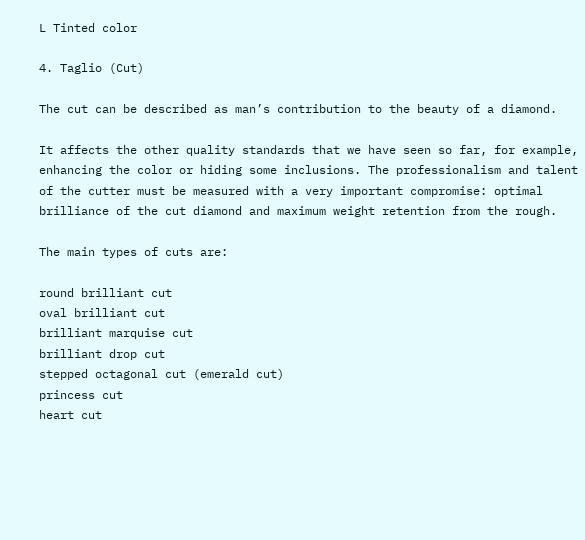L Tinted color

4. Taglio (Cut)

The cut can be described as man’s contribution to the beauty of a diamond.

It affects the other quality standards that we have seen so far, for example, enhancing the color or hiding some inclusions. The professionalism and talent of the cutter must be measured with a very important compromise: optimal brilliance of the cut diamond and maximum weight retention from the rough.

The main types of cuts are:

round brilliant cut
oval brilliant cut
brilliant marquise cut
brilliant drop cut
stepped octagonal cut (emerald cut)
princess cut
heart cut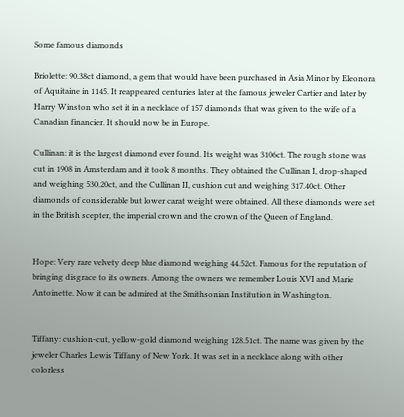Some famous diamonds

Briolette: 90.38ct diamond, a gem that would have been purchased in Asia Minor by Eleonora of Aquitaine in 1145. It reappeared centuries later at the famous jeweler Cartier and later by Harry Winston who set it in a necklace of 157 diamonds that was given to the wife of a Canadian financier. It should now be in Europe.

Cullinan: it is the largest diamond ever found. Its weight was 3106ct. The rough stone was cut in 1908 in Amsterdam and it took 8 months. They obtained the Cullinan I, drop-shaped and weighing 530.20ct, and the Cullinan II, cushion cut and weighing 317.40ct. Other diamonds of considerable but lower carat weight were obtained. All these diamonds were set in the British scepter, the imperial crown and the crown of the Queen of England.


Hope: Very rare velvety deep blue diamond weighing 44.52ct. Famous for the reputation of bringing disgrace to its owners. Among the owners we remember Louis XVI and Marie Antoinette. Now it can be admired at the Smithsonian Institution in Washington.


Tiffany: cushion-cut, yellow-gold diamond weighing 128.51ct. The name was given by the jeweler Charles Lewis Tiffany of New York. It was set in a necklace along with other colorless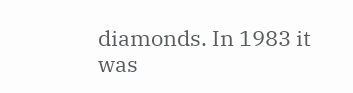diamonds. In 1983 it was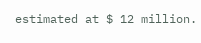estimated at $ 12 million.